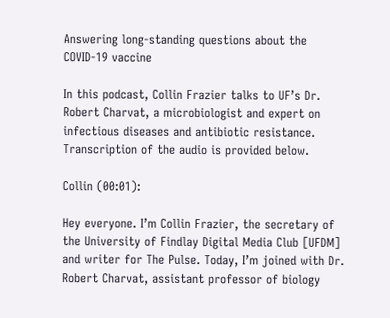Answering long-standing questions about the COVID-19 vaccine

In this podcast, Collin Frazier talks to UF’s Dr. Robert Charvat, a microbiologist and expert on infectious diseases and antibiotic resistance. Transcription of the audio is provided below.

Collin (00:01):

Hey everyone. I’m Collin Frazier, the secretary of the University of Findlay Digital Media Club [UFDM] and writer for The Pulse. Today, I’m joined with Dr. Robert Charvat, assistant professor of biology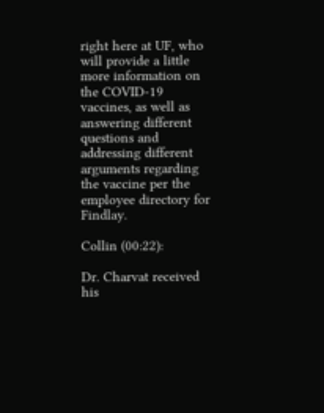right here at UF, who will provide a little more information on the COVID-19 vaccines, as well as answering different questions and addressing different arguments regarding the vaccine per the employee directory for Findlay.

Collin (00:22):

Dr. Charvat received his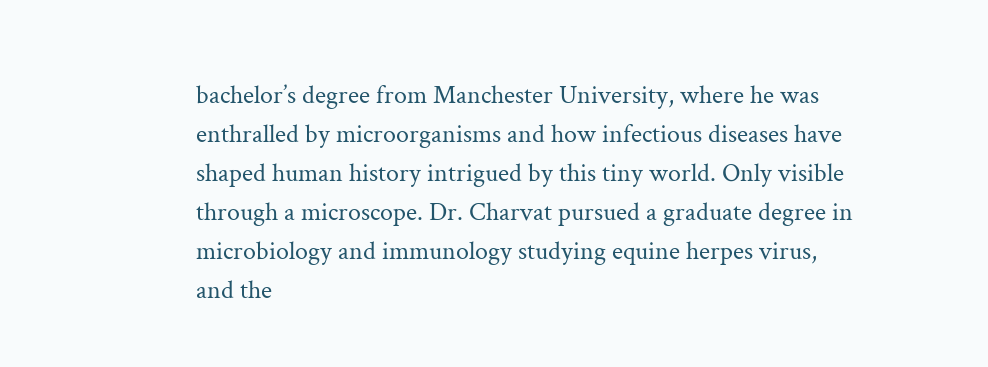bachelor’s degree from Manchester University, where he was enthralled by microorganisms and how infectious diseases have shaped human history intrigued by this tiny world. Only visible through a microscope. Dr. Charvat pursued a graduate degree in microbiology and immunology studying equine herpes virus, and the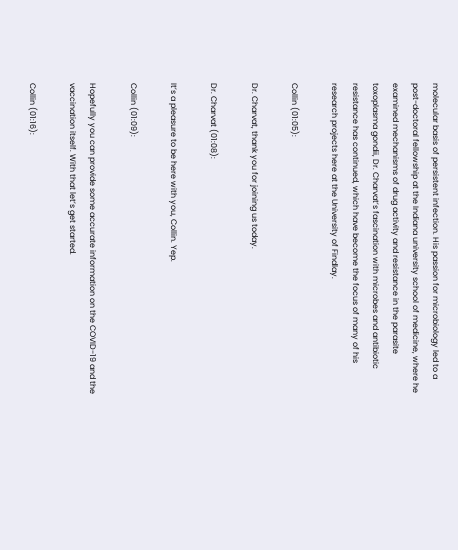molecular basis of persistent infection. His passion for microbiology led to a post-doctoral fellowship at the Indiana university school of medicine, where he examined mechanisms of drug activity and resistance in the parasite toxoplasma gondii, Dr. Charvat’s fascination with microbes and antibiotic resistance has continued, which have become the focus of many of his research projects here at the University of Findlay.

Collin (01:05):

Dr. Charvat, thank you for joining us today.

Dr. Charvat (01:08):

It’s a pleasure to be here with you, Collin. Yep.

Collin (01:09):

Hopefully you can provide some accurate information on the COVID-19 and the vaccination itself. With that let’s get started.

Collin (01:16):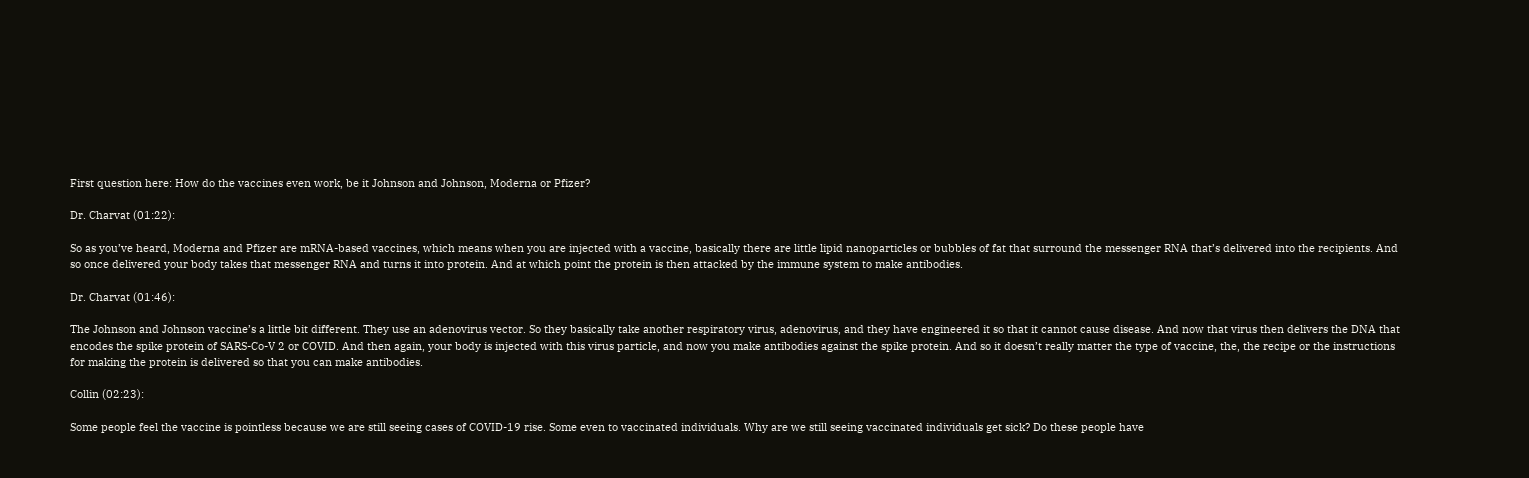First question here: How do the vaccines even work, be it Johnson and Johnson, Moderna or Pfizer?

Dr. Charvat (01:22):

So as you’ve heard, Moderna and Pfizer are mRNA-based vaccines, which means when you are injected with a vaccine, basically there are little lipid nanoparticles or bubbles of fat that surround the messenger RNA that’s delivered into the recipients. And so once delivered your body takes that messenger RNA and turns it into protein. And at which point the protein is then attacked by the immune system to make antibodies.

Dr. Charvat (01:46):

The Johnson and Johnson vaccine’s a little bit different. They use an adenovirus vector. So they basically take another respiratory virus, adenovirus, and they have engineered it so that it cannot cause disease. And now that virus then delivers the DNA that encodes the spike protein of SARS-Co-V 2 or COVID. And then again, your body is injected with this virus particle, and now you make antibodies against the spike protein. And so it doesn’t really matter the type of vaccine, the, the recipe or the instructions for making the protein is delivered so that you can make antibodies.

Collin (02:23):

Some people feel the vaccine is pointless because we are still seeing cases of COVID-19 rise. Some even to vaccinated individuals. Why are we still seeing vaccinated individuals get sick? Do these people have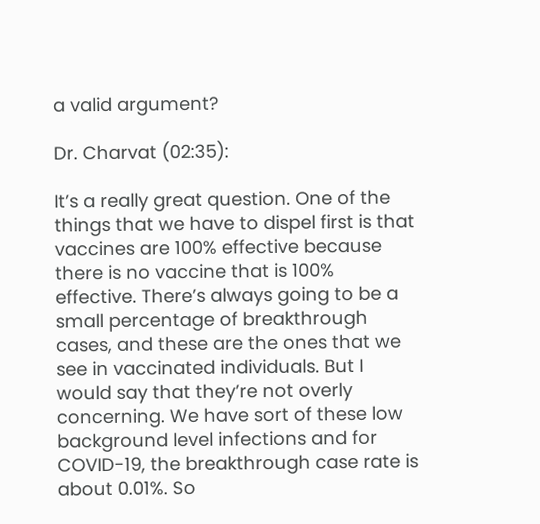a valid argument?

Dr. Charvat (02:35):

It’s a really great question. One of the things that we have to dispel first is that vaccines are 100% effective because there is no vaccine that is 100% effective. There’s always going to be a small percentage of breakthrough cases, and these are the ones that we see in vaccinated individuals. But I would say that they’re not overly concerning. We have sort of these low background level infections and for COVID-19, the breakthrough case rate is about 0.01%. So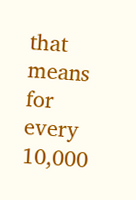that means for every 10,000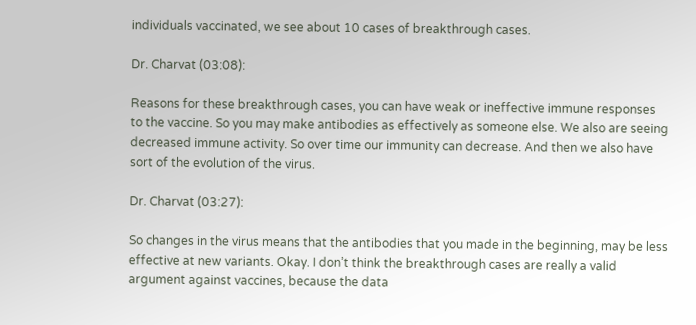individuals vaccinated, we see about 10 cases of breakthrough cases.

Dr. Charvat (03:08):

Reasons for these breakthrough cases, you can have weak or ineffective immune responses to the vaccine. So you may make antibodies as effectively as someone else. We also are seeing decreased immune activity. So over time our immunity can decrease. And then we also have sort of the evolution of the virus.

Dr. Charvat (03:27):

So changes in the virus means that the antibodies that you made in the beginning, may be less effective at new variants. Okay. I don’t think the breakthrough cases are really a valid argument against vaccines, because the data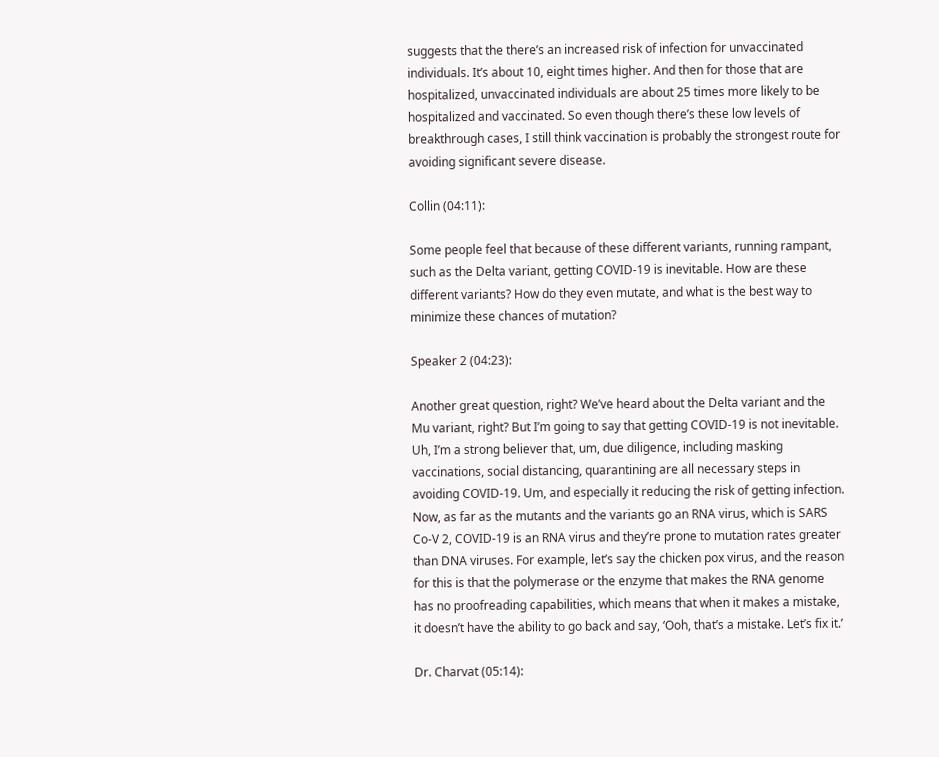suggests that the there’s an increased risk of infection for unvaccinated individuals. It’s about 10, eight times higher. And then for those that are hospitalized, unvaccinated individuals are about 25 times more likely to be hospitalized and vaccinated. So even though there’s these low levels of breakthrough cases, I still think vaccination is probably the strongest route for avoiding significant severe disease.

Collin (04:11):

Some people feel that because of these different variants, running rampant, such as the Delta variant, getting COVID-19 is inevitable. How are these different variants? How do they even mutate, and what is the best way to minimize these chances of mutation?

Speaker 2 (04:23):

Another great question, right? We’ve heard about the Delta variant and the Mu variant, right? But I’m going to say that getting COVID-19 is not inevitable. Uh, I’m a strong believer that, um, due diligence, including masking vaccinations, social distancing, quarantining are all necessary steps in avoiding COVID-19. Um, and especially it reducing the risk of getting infection. Now, as far as the mutants and the variants go an RNA virus, which is SARS Co-V 2, COVID-19 is an RNA virus and they’re prone to mutation rates greater than DNA viruses. For example, let’s say the chicken pox virus, and the reason for this is that the polymerase or the enzyme that makes the RNA genome has no proofreading capabilities, which means that when it makes a mistake, it doesn’t have the ability to go back and say, ‘Ooh, that’s a mistake. Let’s fix it.’

Dr. Charvat (05:14):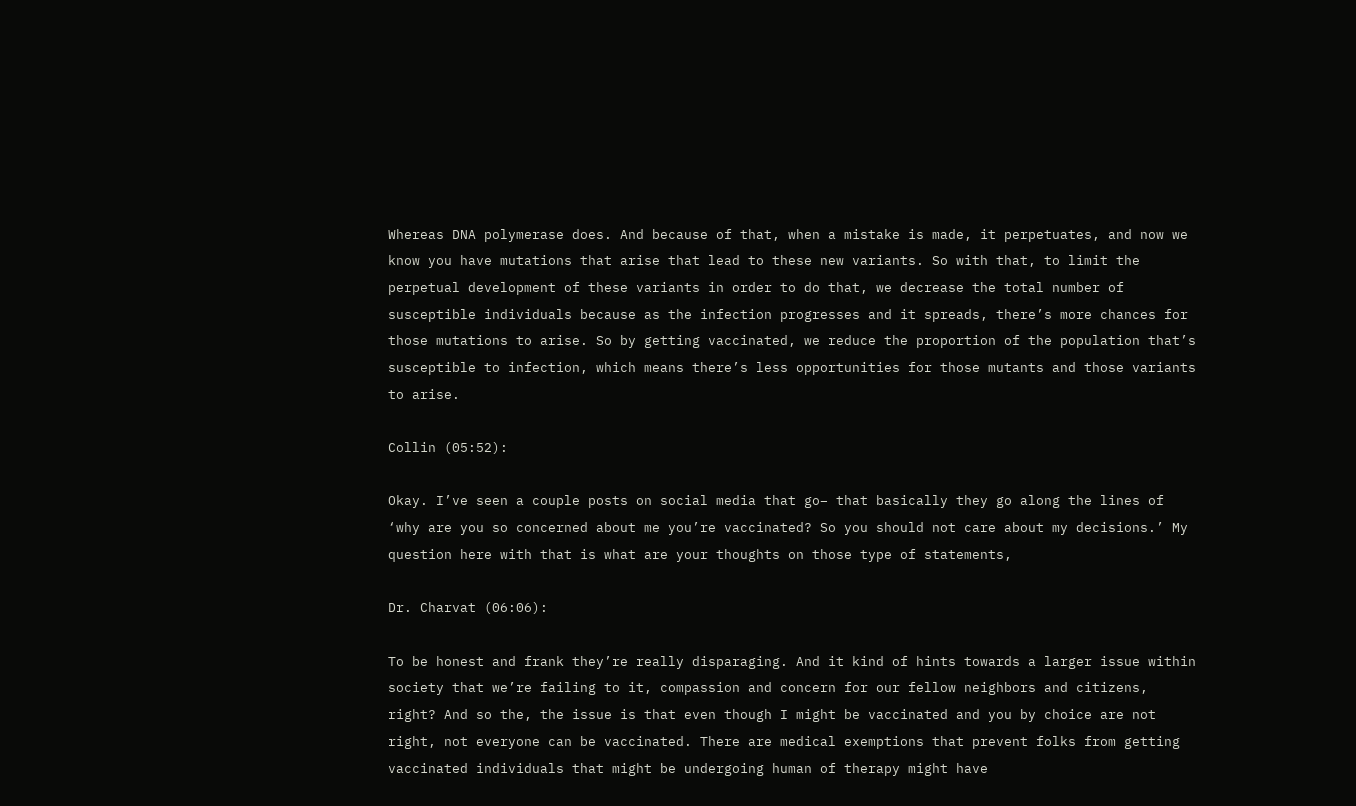Whereas DNA polymerase does. And because of that, when a mistake is made, it perpetuates, and now we know you have mutations that arise that lead to these new variants. So with that, to limit the perpetual development of these variants in order to do that, we decrease the total number of susceptible individuals because as the infection progresses and it spreads, there’s more chances for those mutations to arise. So by getting vaccinated, we reduce the proportion of the population that’s susceptible to infection, which means there’s less opportunities for those mutants and those variants to arise.

Collin (05:52):

Okay. I’ve seen a couple posts on social media that go– that basically they go along the lines of ‘why are you so concerned about me you’re vaccinated? So you should not care about my decisions.’ My question here with that is what are your thoughts on those type of statements,

Dr. Charvat (06:06):

To be honest and frank they’re really disparaging. And it kind of hints towards a larger issue within society that we’re failing to it, compassion and concern for our fellow neighbors and citizens, right? And so the, the issue is that even though I might be vaccinated and you by choice are not right, not everyone can be vaccinated. There are medical exemptions that prevent folks from getting vaccinated individuals that might be undergoing human of therapy might have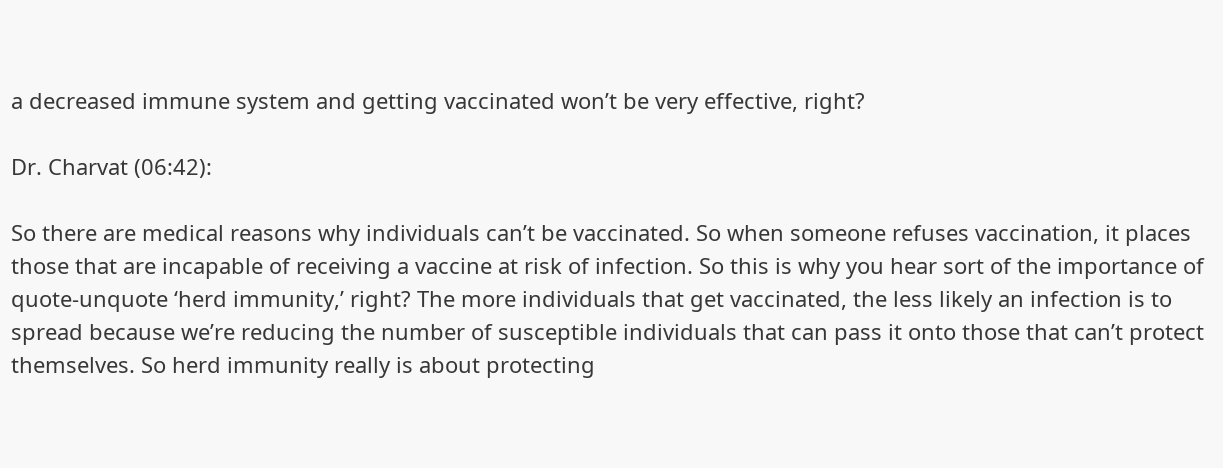a decreased immune system and getting vaccinated won’t be very effective, right?

Dr. Charvat (06:42):

So there are medical reasons why individuals can’t be vaccinated. So when someone refuses vaccination, it places those that are incapable of receiving a vaccine at risk of infection. So this is why you hear sort of the importance of quote-unquote ‘herd immunity,’ right? The more individuals that get vaccinated, the less likely an infection is to spread because we’re reducing the number of susceptible individuals that can pass it onto those that can’t protect themselves. So herd immunity really is about protecting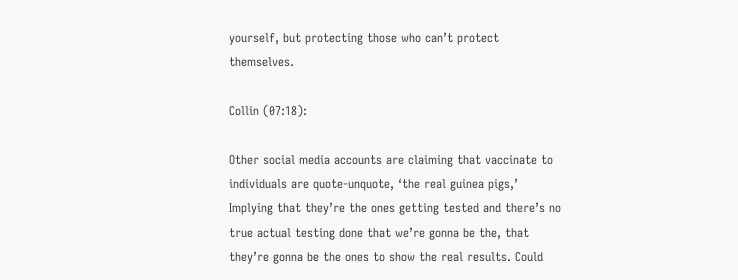yourself, but protecting those who can’t protect themselves.

Collin (07:18):

Other social media accounts are claiming that vaccinate to individuals are quote-unquote, ‘the real guinea pigs,’ Implying that they’re the ones getting tested and there’s no true actual testing done that we’re gonna be the, that they’re gonna be the ones to show the real results. Could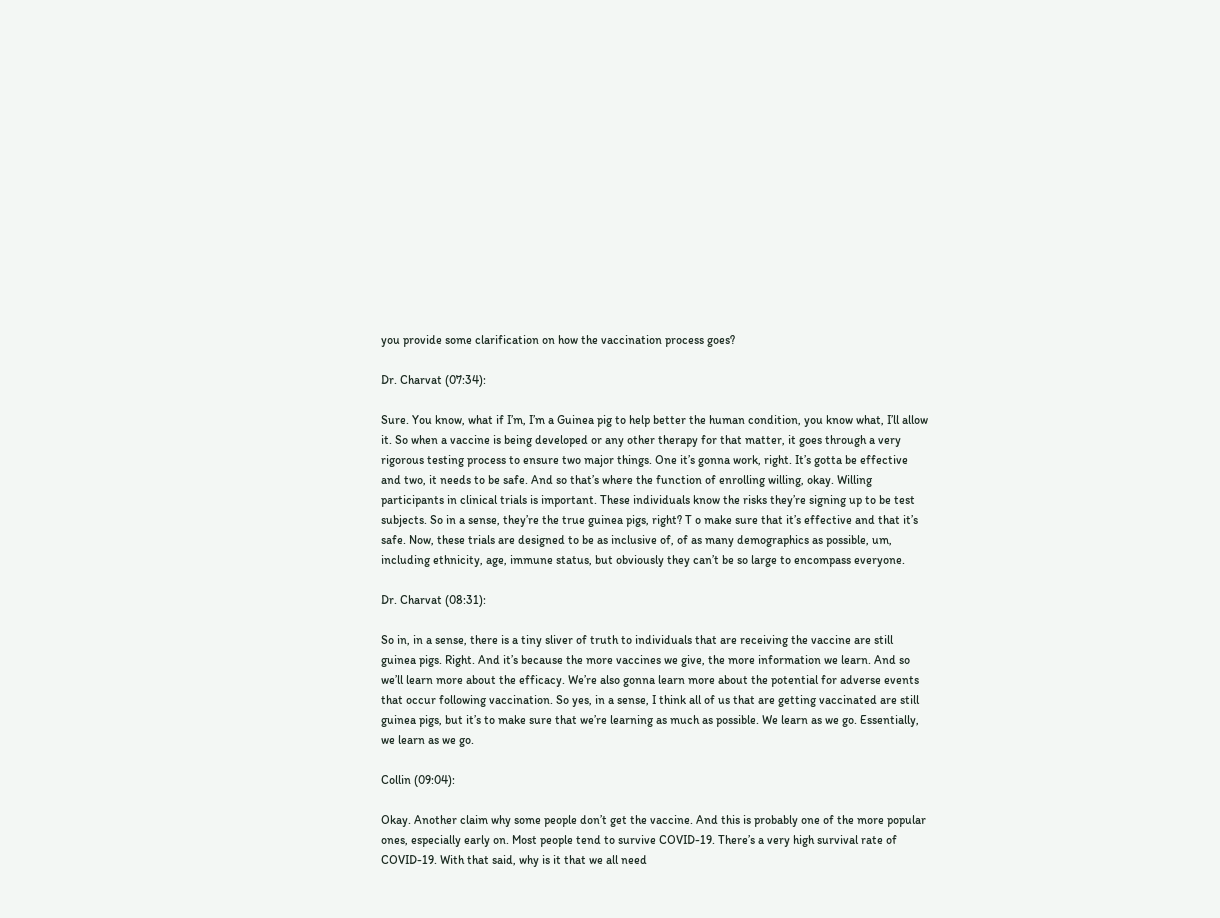you provide some clarification on how the vaccination process goes?

Dr. Charvat (07:34):

Sure. You know, what if I’m, I’m a Guinea pig to help better the human condition, you know what, I’ll allow it. So when a vaccine is being developed or any other therapy for that matter, it goes through a very rigorous testing process to ensure two major things. One it’s gonna work, right. It’s gotta be effective and two, it needs to be safe. And so that’s where the function of enrolling willing, okay. Willing participants in clinical trials is important. These individuals know the risks they’re signing up to be test subjects. So in a sense, they’re the true guinea pigs, right? T o make sure that it’s effective and that it’s safe. Now, these trials are designed to be as inclusive of, of as many demographics as possible, um, including ethnicity, age, immune status, but obviously they can’t be so large to encompass everyone.

Dr. Charvat (08:31):

So in, in a sense, there is a tiny sliver of truth to individuals that are receiving the vaccine are still guinea pigs. Right. And it’s because the more vaccines we give, the more information we learn. And so we’ll learn more about the efficacy. We’re also gonna learn more about the potential for adverse events that occur following vaccination. So yes, in a sense, I think all of us that are getting vaccinated are still guinea pigs, but it’s to make sure that we’re learning as much as possible. We learn as we go. Essentially, we learn as we go.

Collin (09:04):

Okay. Another claim why some people don’t get the vaccine. And this is probably one of the more popular ones, especially early on. Most people tend to survive COVID-19. There’s a very high survival rate of COVID-19. With that said, why is it that we all need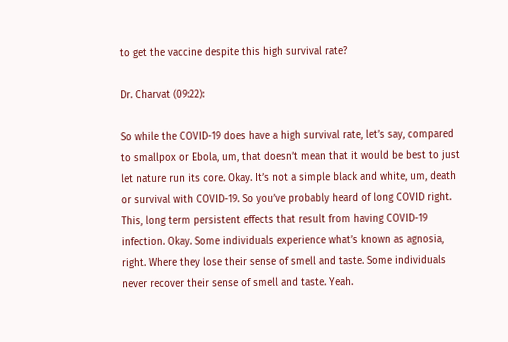to get the vaccine despite this high survival rate?

Dr. Charvat (09:22):

So while the COVID-19 does have a high survival rate, let’s say, compared to smallpox or Ebola, um, that doesn’t mean that it would be best to just let nature run its core. Okay. It’s not a simple black and white, um, death or survival with COVID-19. So you’ve probably heard of long COVID right. This, long term persistent effects that result from having COVID-19 infection. Okay. Some individuals experience what’s known as agnosia, right. Where they lose their sense of smell and taste. Some individuals never recover their sense of smell and taste. Yeah.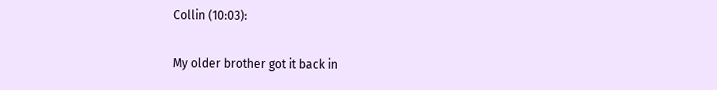Collin (10:03):

My older brother got it back in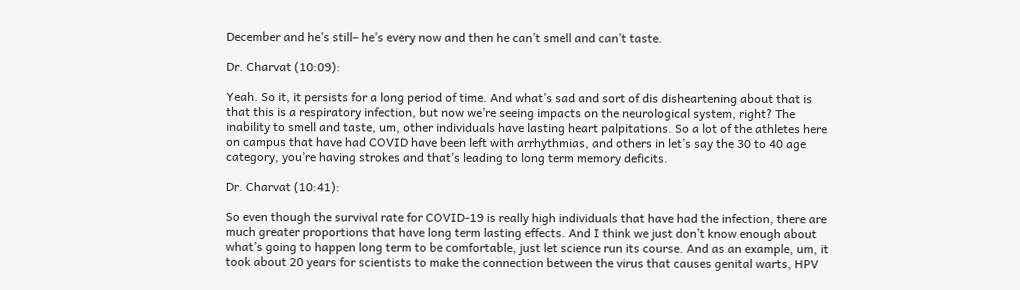December and he’s still– he’s every now and then he can’t smell and can’t taste.

Dr. Charvat (10:09):

Yeah. So it, it persists for a long period of time. And what’s sad and sort of dis disheartening about that is that this is a respiratory infection, but now we’re seeing impacts on the neurological system, right? The inability to smell and taste, um, other individuals have lasting heart palpitations. So a lot of the athletes here on campus that have had COVID have been left with arrhythmias, and others in let’s say the 30 to 40 age category, you’re having strokes and that’s leading to long term memory deficits.

Dr. Charvat (10:41):

So even though the survival rate for COVID-19 is really high individuals that have had the infection, there are much greater proportions that have long term lasting effects. And I think we just don’t know enough about what’s going to happen long term to be comfortable, just let science run its course. And as an example, um, it took about 20 years for scientists to make the connection between the virus that causes genital warts, HPV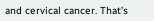and cervical cancer. That’s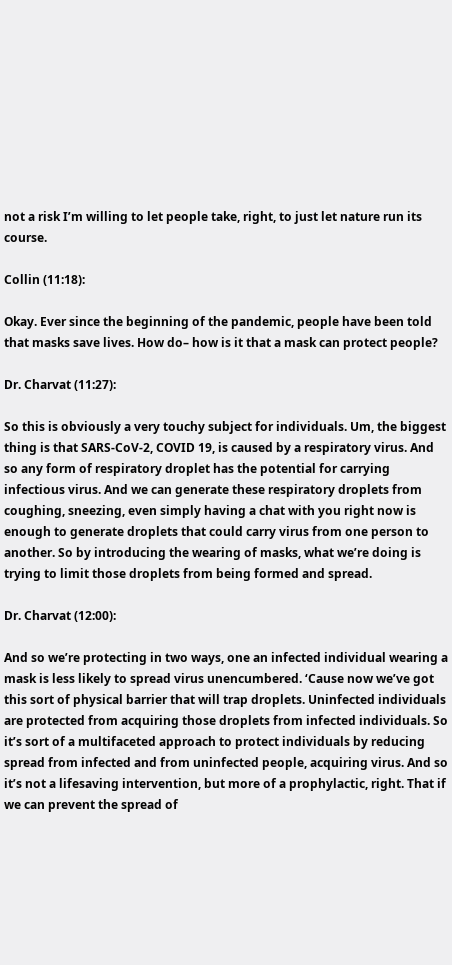not a risk I’m willing to let people take, right, to just let nature run its course.

Collin (11:18):

Okay. Ever since the beginning of the pandemic, people have been told that masks save lives. How do– how is it that a mask can protect people?

Dr. Charvat (11:27):

So this is obviously a very touchy subject for individuals. Um, the biggest thing is that SARS-CoV-2, COVID 19, is caused by a respiratory virus. And so any form of respiratory droplet has the potential for carrying infectious virus. And we can generate these respiratory droplets from coughing, sneezing, even simply having a chat with you right now is enough to generate droplets that could carry virus from one person to another. So by introducing the wearing of masks, what we’re doing is trying to limit those droplets from being formed and spread.

Dr. Charvat (12:00):

And so we’re protecting in two ways, one an infected individual wearing a mask is less likely to spread virus unencumbered. ‘Cause now we’ve got this sort of physical barrier that will trap droplets. Uninfected individuals are protected from acquiring those droplets from infected individuals. So it’s sort of a multifaceted approach to protect individuals by reducing spread from infected and from uninfected people, acquiring virus. And so it’s not a lifesaving intervention, but more of a prophylactic, right. That if we can prevent the spread of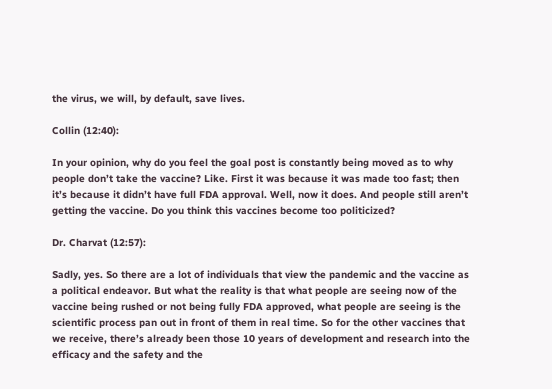the virus, we will, by default, save lives.

Collin (12:40):

In your opinion, why do you feel the goal post is constantly being moved as to why people don’t take the vaccine? Like. First it was because it was made too fast; then it’s because it didn’t have full FDA approval. Well, now it does. And people still aren’t getting the vaccine. Do you think this vaccines become too politicized?

Dr. Charvat (12:57):

Sadly, yes. So there are a lot of individuals that view the pandemic and the vaccine as a political endeavor. But what the reality is that what people are seeing now of the vaccine being rushed or not being fully FDA approved, what people are seeing is the scientific process pan out in front of them in real time. So for the other vaccines that we receive, there’s already been those 10 years of development and research into the efficacy and the safety and the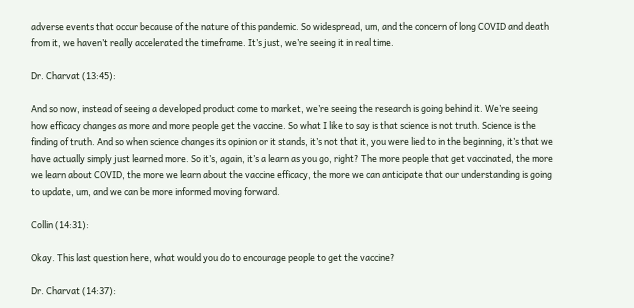adverse events that occur because of the nature of this pandemic. So widespread, um, and the concern of long COVID and death from it, we haven’t really accelerated the timeframe. It’s just, we’re seeing it in real time.

Dr. Charvat (13:45):

And so now, instead of seeing a developed product come to market, we’re seeing the research is going behind it. We’re seeing how efficacy changes as more and more people get the vaccine. So what I like to say is that science is not truth. Science is the finding of truth. And so when science changes its opinion or it stands, it’s not that it, you were lied to in the beginning, it’s that we have actually simply just learned more. So it’s, again, it’s a learn as you go, right? The more people that get vaccinated, the more we learn about COVID, the more we learn about the vaccine efficacy, the more we can anticipate that our understanding is going to update, um, and we can be more informed moving forward.

Collin (14:31):

Okay. This last question here, what would you do to encourage people to get the vaccine?

Dr. Charvat (14:37):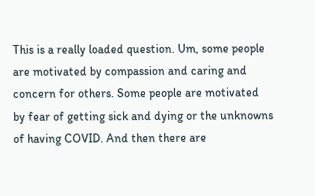This is a really loaded question. Um, some people are motivated by compassion and caring and concern for others. Some people are motivated by fear of getting sick and dying or the unknowns of having COVID. And then there are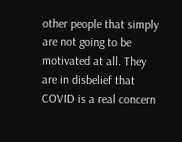other people that simply are not going to be motivated at all. They are in disbelief that COVID is a real concern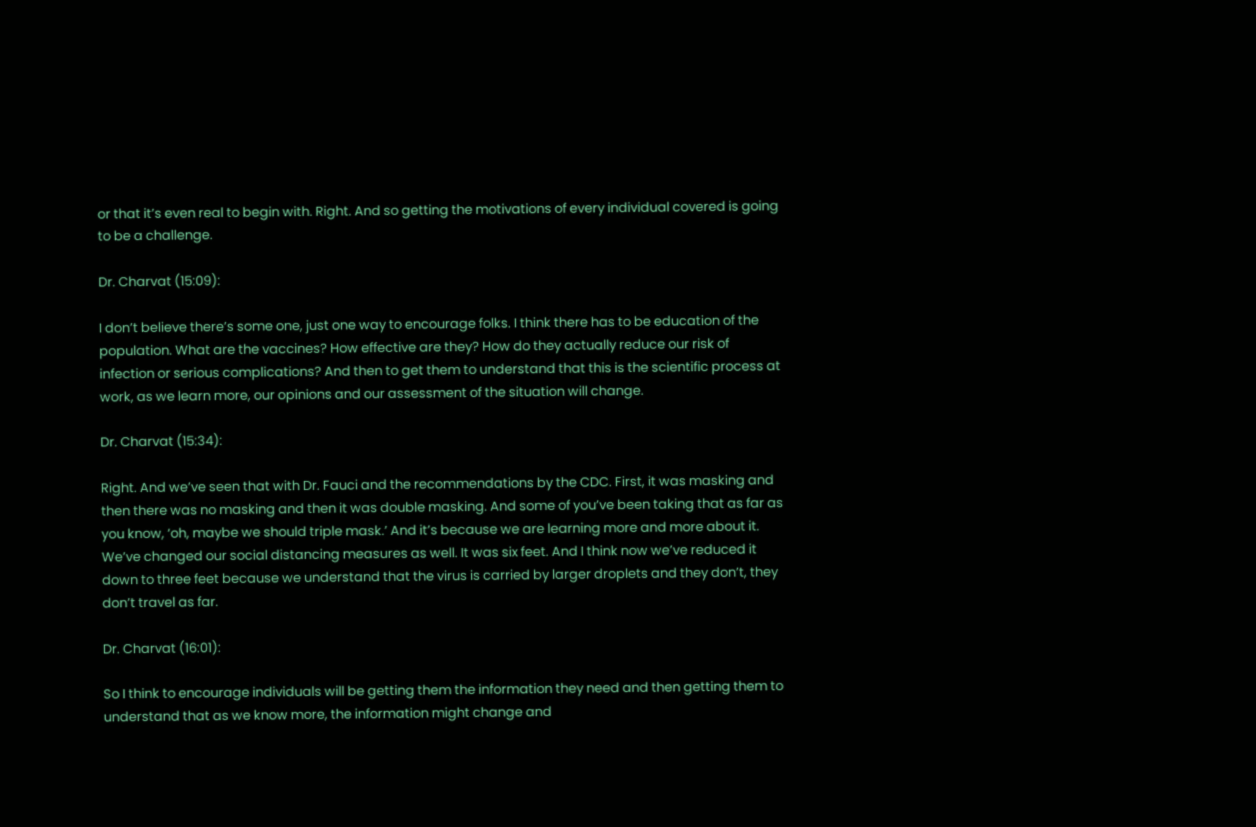or that it’s even real to begin with. Right. And so getting the motivations of every individual covered is going to be a challenge.

Dr. Charvat (15:09):

I don’t believe there’s some one, just one way to encourage folks. I think there has to be education of the population. What are the vaccines? How effective are they? How do they actually reduce our risk of infection or serious complications? And then to get them to understand that this is the scientific process at work, as we learn more, our opinions and our assessment of the situation will change.

Dr. Charvat (15:34):

Right. And we’ve seen that with Dr. Fauci and the recommendations by the CDC. First, it was masking and then there was no masking and then it was double masking. And some of you’ve been taking that as far as you know, ‘oh, maybe we should triple mask.’ And it’s because we are learning more and more about it. We’ve changed our social distancing measures as well. It was six feet. And I think now we’ve reduced it down to three feet because we understand that the virus is carried by larger droplets and they don’t, they don’t travel as far.

Dr. Charvat (16:01):

So I think to encourage individuals will be getting them the information they need and then getting them to understand that as we know more, the information might change and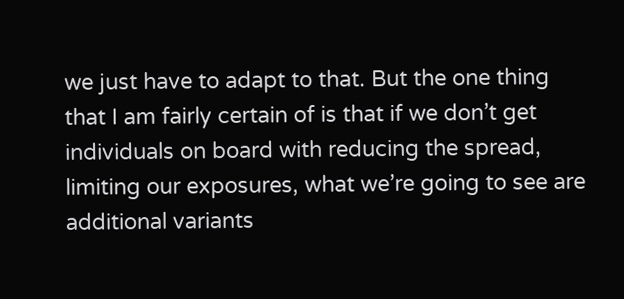we just have to adapt to that. But the one thing that I am fairly certain of is that if we don’t get individuals on board with reducing the spread, limiting our exposures, what we’re going to see are additional variants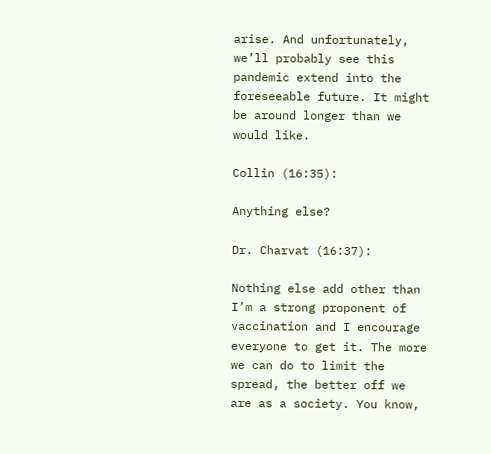arise. And unfortunately, we’ll probably see this pandemic extend into the foreseeable future. It might be around longer than we would like.

Collin (16:35):

Anything else?

Dr. Charvat (16:37):

Nothing else add other than I’m a strong proponent of vaccination and I encourage everyone to get it. The more we can do to limit the spread, the better off we are as a society. You know,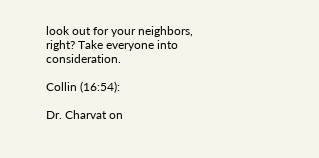look out for your neighbors, right? Take everyone into consideration.

Collin (16:54):

Dr. Charvat on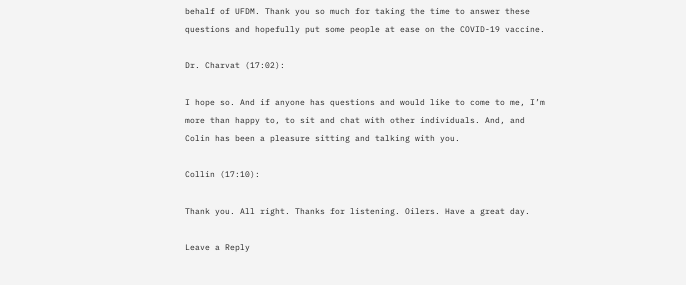behalf of UFDM. Thank you so much for taking the time to answer these questions and hopefully put some people at ease on the COVID-19 vaccine.

Dr. Charvat (17:02):

I hope so. And if anyone has questions and would like to come to me, I’m more than happy to, to sit and chat with other individuals. And, and Colin has been a pleasure sitting and talking with you.

Collin (17:10):

Thank you. All right. Thanks for listening. Oilers. Have a great day.

Leave a Reply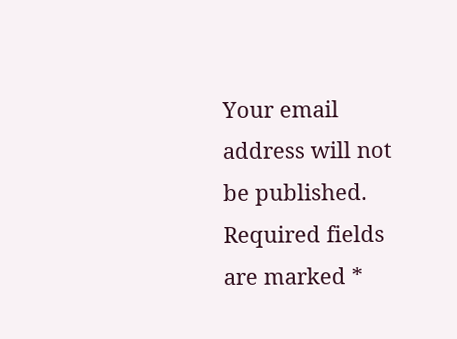Your email address will not be published. Required fields are marked *